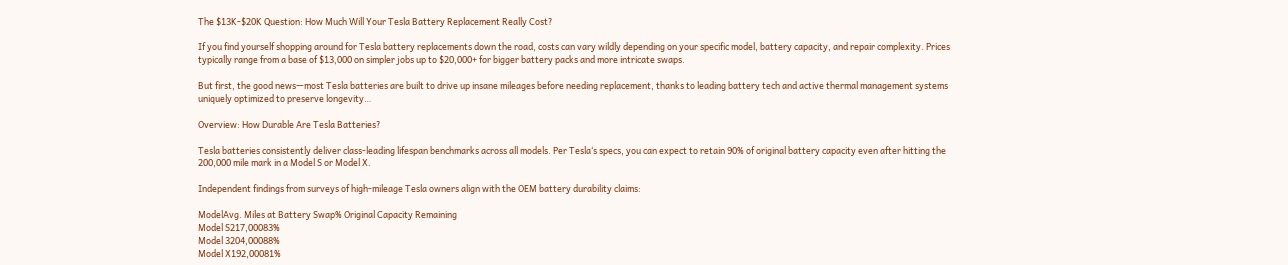The $13K-$20K Question: How Much Will Your Tesla Battery Replacement Really Cost?

If you find yourself shopping around for Tesla battery replacements down the road, costs can vary wildly depending on your specific model, battery capacity, and repair complexity. Prices typically range from a base of $13,000 on simpler jobs up to $20,000+ for bigger battery packs and more intricate swaps.

But first, the good news—most Tesla batteries are built to drive up insane mileages before needing replacement, thanks to leading battery tech and active thermal management systems uniquely optimized to preserve longevity…

Overview: How Durable Are Tesla Batteries?

Tesla batteries consistently deliver class-leading lifespan benchmarks across all models. Per Tesla‘s specs, you can expect to retain 90% of original battery capacity even after hitting the 200,000 mile mark in a Model S or Model X.

Independent findings from surveys of high-mileage Tesla owners align with the OEM battery durability claims:

ModelAvg. Miles at Battery Swap% Original Capacity Remaining
Model S217,00083%
Model 3204,00088%
Model X192,00081%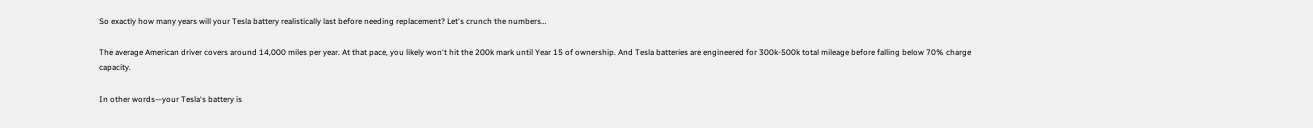So exactly how many years will your Tesla battery realistically last before needing replacement? Let‘s crunch the numbers…

The average American driver covers around 14,000 miles per year. At that pace, you likely won‘t hit the 200k mark until Year 15 of ownership. And Tesla batteries are engineered for 300k-500k total mileage before falling below 70% charge capacity.

In other words—your Tesla‘s battery is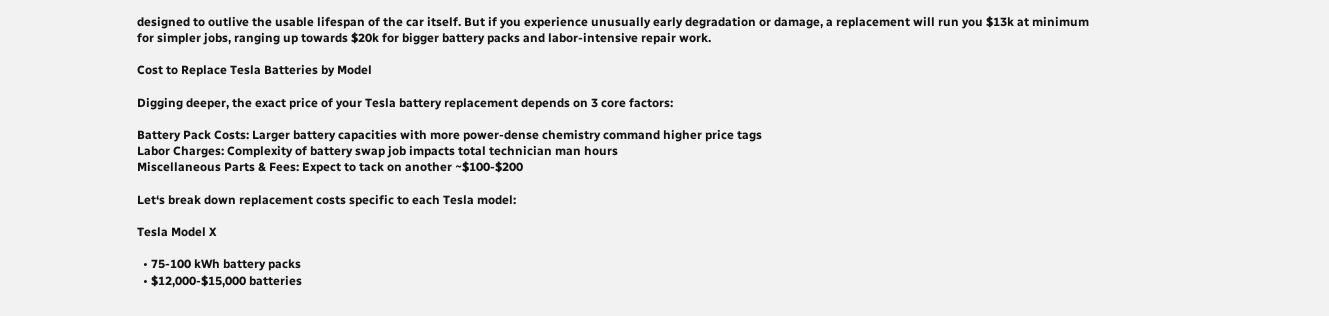designed to outlive the usable lifespan of the car itself. But if you experience unusually early degradation or damage, a replacement will run you $13k at minimum for simpler jobs, ranging up towards $20k for bigger battery packs and labor-intensive repair work.

Cost to Replace Tesla Batteries by Model

Digging deeper, the exact price of your Tesla battery replacement depends on 3 core factors:

Battery Pack Costs: Larger battery capacities with more power-dense chemistry command higher price tags
Labor Charges: Complexity of battery swap job impacts total technician man hours
Miscellaneous Parts & Fees: Expect to tack on another ~$100-$200

Let‘s break down replacement costs specific to each Tesla model:

Tesla Model X

  • 75-100 kWh battery packs
  • $12,000-$15,000 batteries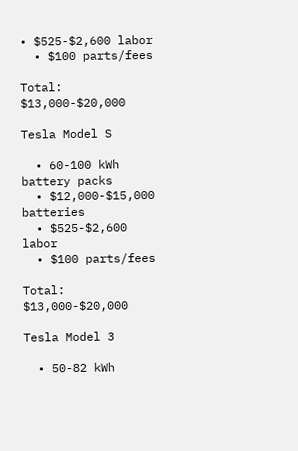• $525-$2,600 labor
  • $100 parts/fees

Total: $13,000-$20,000

Tesla Model S

  • 60-100 kWh battery packs
  • $12,000-$15,000 batteries
  • $525-$2,600 labor
  • $100 parts/fees

Total: $13,000-$20,000

Tesla Model 3

  • 50-82 kWh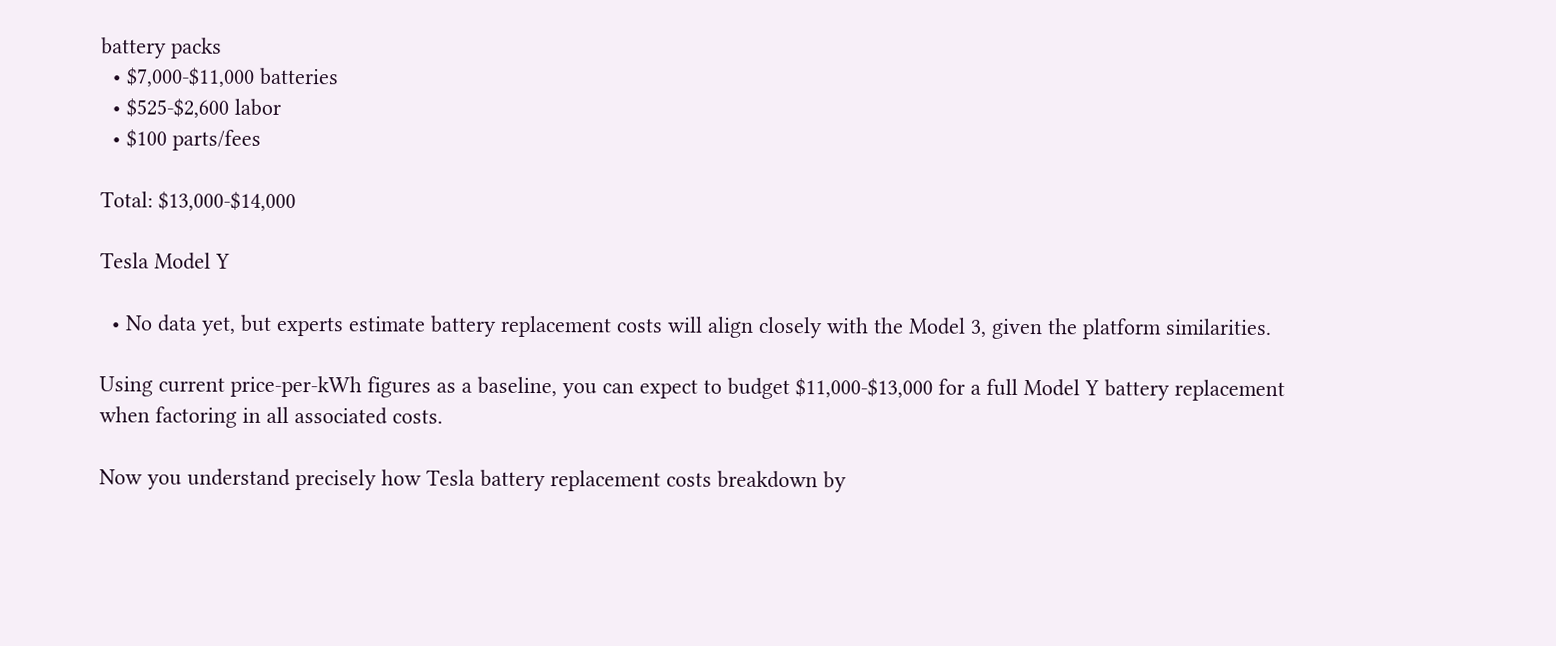battery packs
  • $7,000-$11,000 batteries
  • $525-$2,600 labor
  • $100 parts/fees

Total: $13,000-$14,000

Tesla Model Y

  • No data yet, but experts estimate battery replacement costs will align closely with the Model 3, given the platform similarities.

Using current price-per-kWh figures as a baseline, you can expect to budget $11,000-$13,000 for a full Model Y battery replacement when factoring in all associated costs.

Now you understand precisely how Tesla battery replacement costs breakdown by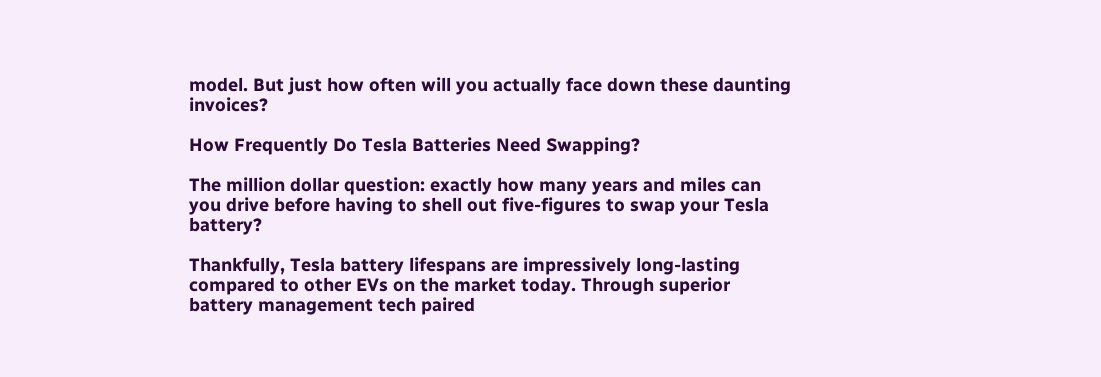model. But just how often will you actually face down these daunting invoices?

How Frequently Do Tesla Batteries Need Swapping?

The million dollar question: exactly how many years and miles can you drive before having to shell out five-figures to swap your Tesla battery?

Thankfully, Tesla battery lifespans are impressively long-lasting compared to other EVs on the market today. Through superior battery management tech paired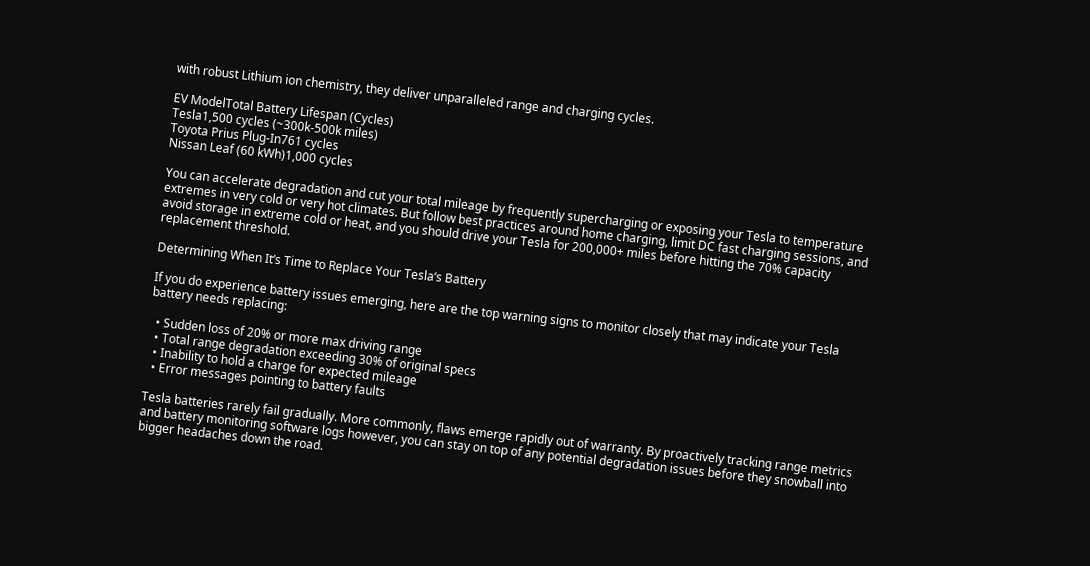with robust Lithium ion chemistry, they deliver unparalleled range and charging cycles.

EV ModelTotal Battery Lifespan (Cycles)
Tesla1,500 cycles (~300k-500k miles)
Toyota Prius Plug-In761 cycles
Nissan Leaf (60 kWh)1,000 cycles

You can accelerate degradation and cut your total mileage by frequently supercharging or exposing your Tesla to temperature extremes in very cold or very hot climates. But follow best practices around home charging, limit DC fast charging sessions, and avoid storage in extreme cold or heat, and you should drive your Tesla for 200,000+ miles before hitting the 70% capacity replacement threshold.

Determining When It‘s Time to Replace Your Tesla‘s Battery

If you do experience battery issues emerging, here are the top warning signs to monitor closely that may indicate your Tesla battery needs replacing:

  • Sudden loss of 20% or more max driving range
  • Total range degradation exceeding 30% of original specs
  • Inability to hold a charge for expected mileage
  • Error messages pointing to battery faults

Tesla batteries rarely fail gradually. More commonly, flaws emerge rapidly out of warranty. By proactively tracking range metrics and battery monitoring software logs however, you can stay on top of any potential degradation issues before they snowball into bigger headaches down the road.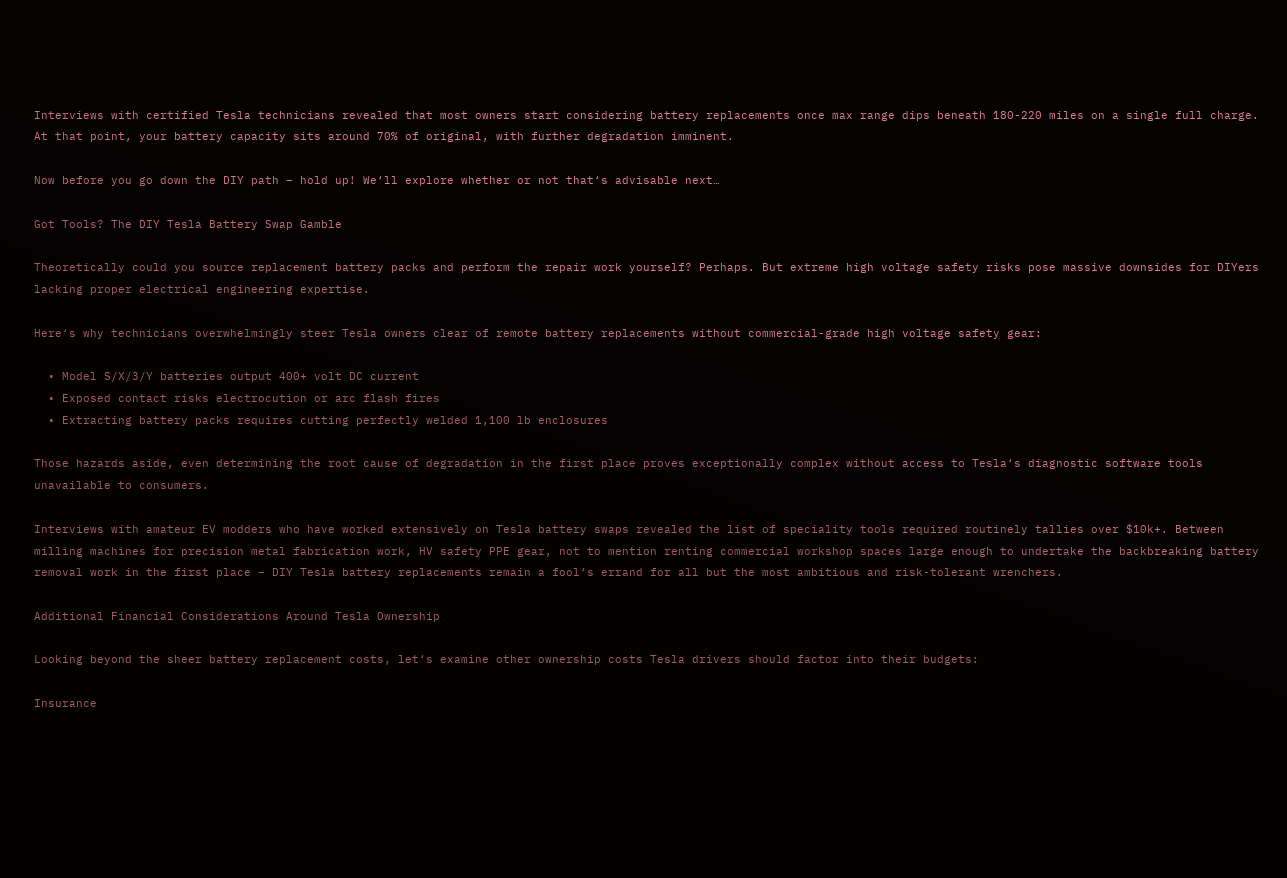Interviews with certified Tesla technicians revealed that most owners start considering battery replacements once max range dips beneath 180-220 miles on a single full charge. At that point, your battery capacity sits around 70% of original, with further degradation imminent.

Now before you go down the DIY path – hold up! We‘ll explore whether or not that‘s advisable next…

Got Tools? The DIY Tesla Battery Swap Gamble

Theoretically could you source replacement battery packs and perform the repair work yourself? Perhaps. But extreme high voltage safety risks pose massive downsides for DIYers lacking proper electrical engineering expertise.

Here‘s why technicians overwhelmingly steer Tesla owners clear of remote battery replacements without commercial-grade high voltage safety gear:

  • Model S/X/3/Y batteries output 400+ volt DC current
  • Exposed contact risks electrocution or arc flash fires
  • Extracting battery packs requires cutting perfectly welded 1,100 lb enclosures

Those hazards aside, even determining the root cause of degradation in the first place proves exceptionally complex without access to Tesla‘s diagnostic software tools unavailable to consumers.

Interviews with amateur EV modders who have worked extensively on Tesla battery swaps revealed the list of speciality tools required routinely tallies over $10k+. Between milling machines for precision metal fabrication work, HV safety PPE gear, not to mention renting commercial workshop spaces large enough to undertake the backbreaking battery removal work in the first place – DIY Tesla battery replacements remain a fool‘s errand for all but the most ambitious and risk-tolerant wrenchers.

Additional Financial Considerations Around Tesla Ownership

Looking beyond the sheer battery replacement costs, let‘s examine other ownership costs Tesla drivers should factor into their budgets:

Insurance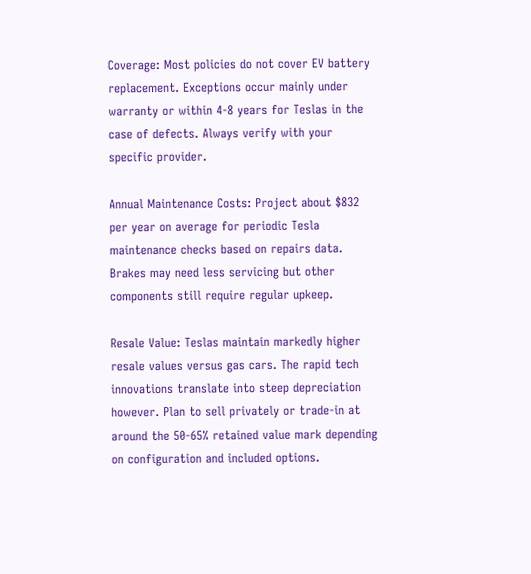Coverage: Most policies do not cover EV battery replacement. Exceptions occur mainly under warranty or within 4-8 years for Teslas in the case of defects. Always verify with your specific provider.

Annual Maintenance Costs: Project about $832 per year on average for periodic Tesla maintenance checks based on repairs data. Brakes may need less servicing but other components still require regular upkeep.

Resale Value: Teslas maintain markedly higher resale values versus gas cars. The rapid tech innovations translate into steep depreciation however. Plan to sell privately or trade-in at around the 50-65% retained value mark depending on configuration and included options.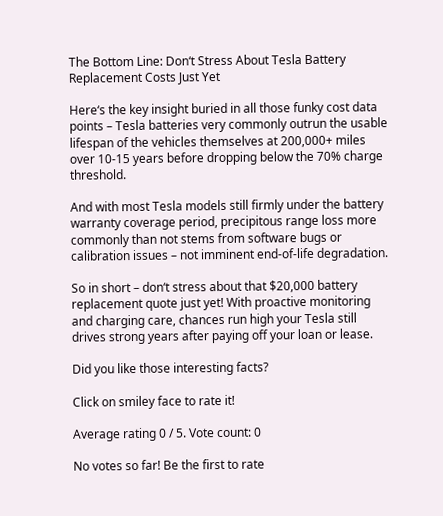The Bottom Line: Don‘t Stress About Tesla Battery Replacement Costs Just Yet

Here‘s the key insight buried in all those funky cost data points – Tesla batteries very commonly outrun the usable lifespan of the vehicles themselves at 200,000+ miles over 10-15 years before dropping below the 70% charge threshold.

And with most Tesla models still firmly under the battery warranty coverage period, precipitous range loss more commonly than not stems from software bugs or calibration issues – not imminent end-of-life degradation.

So in short – don‘t stress about that $20,000 battery replacement quote just yet! With proactive monitoring and charging care, chances run high your Tesla still drives strong years after paying off your loan or lease.

Did you like those interesting facts?

Click on smiley face to rate it!

Average rating 0 / 5. Vote count: 0

No votes so far! Be the first to rate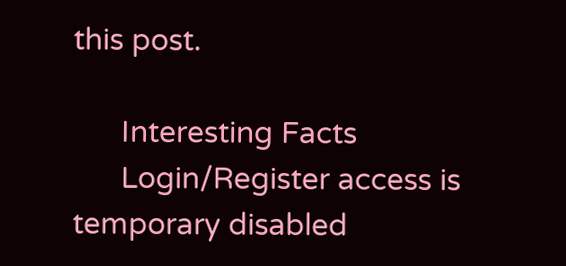this post.

      Interesting Facts
      Login/Register access is temporary disabled